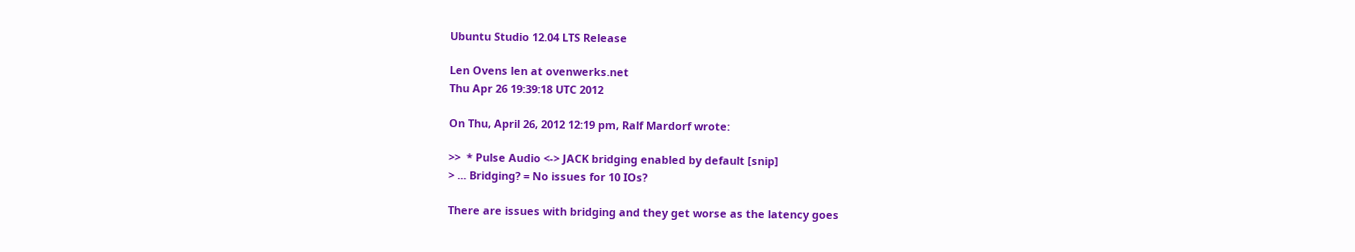Ubuntu Studio 12.04 LTS Release

Len Ovens len at ovenwerks.net
Thu Apr 26 19:39:18 UTC 2012

On Thu, April 26, 2012 12:19 pm, Ralf Mardorf wrote:

>>  * Pulse Audio <-> JACK bridging enabled by default [snip]
> ... Bridging? = No issues for 10 IOs?

There are issues with bridging and they get worse as the latency goes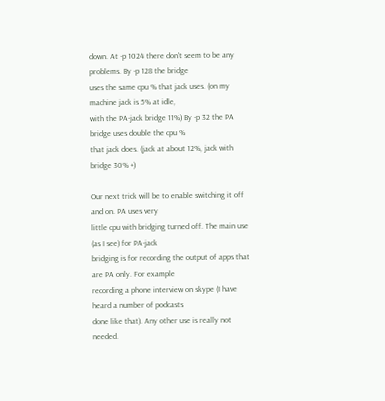down. At -p 1024 there don't seem to be any problems. By -p 128 the bridge
uses the same cpu % that jack uses. (on my machine jack is 5% at idle,
with the PA-jack bridge 11%) By -p 32 the PA bridge uses double the cpu %
that jack does. (jack at about 12%, jack with bridge 30% +)

Our next trick will be to enable switching it off and on. PA uses very
little cpu with bridging turned off. The main use (as I see) for PA-jack
bridging is for recording the output of apps that are PA only. For example
recording a phone interview on skype (I have heard a number of podcasts
done like that). Any other use is really not needed.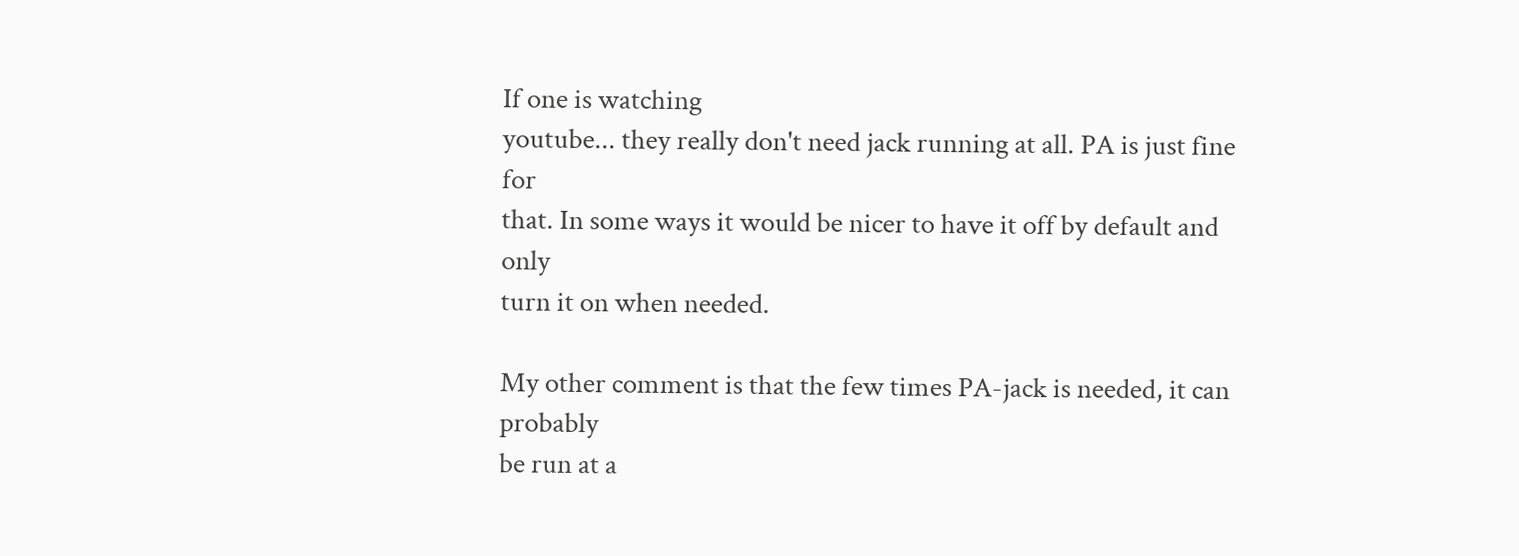If one is watching
youtube... they really don't need jack running at all. PA is just fine for
that. In some ways it would be nicer to have it off by default and only
turn it on when needed.

My other comment is that the few times PA-jack is needed, it can probably
be run at a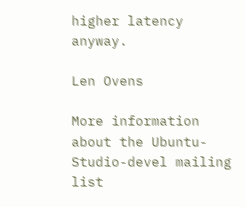higher latency anyway.

Len Ovens

More information about the Ubuntu-Studio-devel mailing list